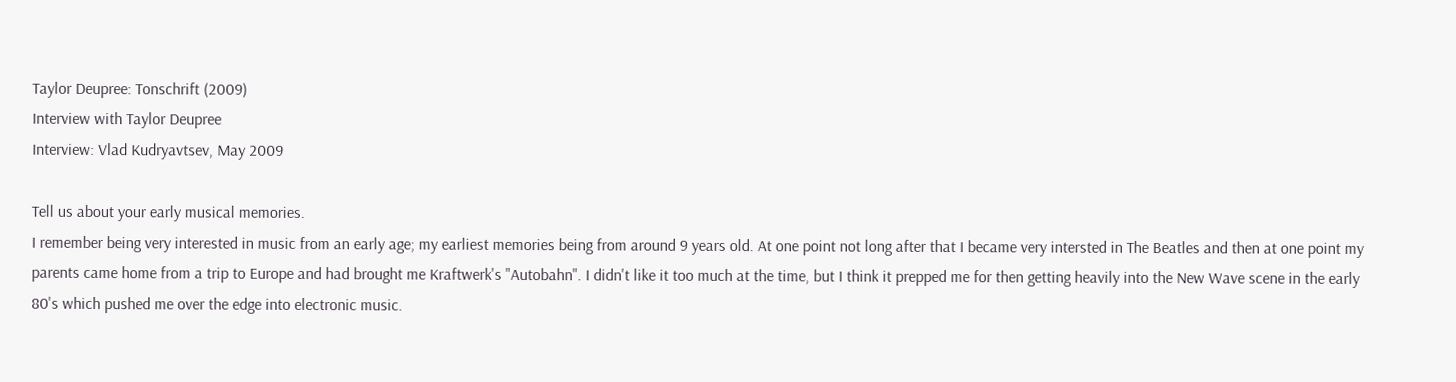Taylor Deupree: Tonschrift (2009)
Interview with Taylor Deupree
Interview: Vlad Kudryavtsev, May 2009

Tell us about your early musical memories.
I remember being very interested in music from an early age; my earliest memories being from around 9 years old. At one point not long after that I became very intersted in The Beatles and then at one point my parents came home from a trip to Europe and had brought me Kraftwerk's "Autobahn". I didn't like it too much at the time, but I think it prepped me for then getting heavily into the New Wave scene in the early 80's which pushed me over the edge into electronic music.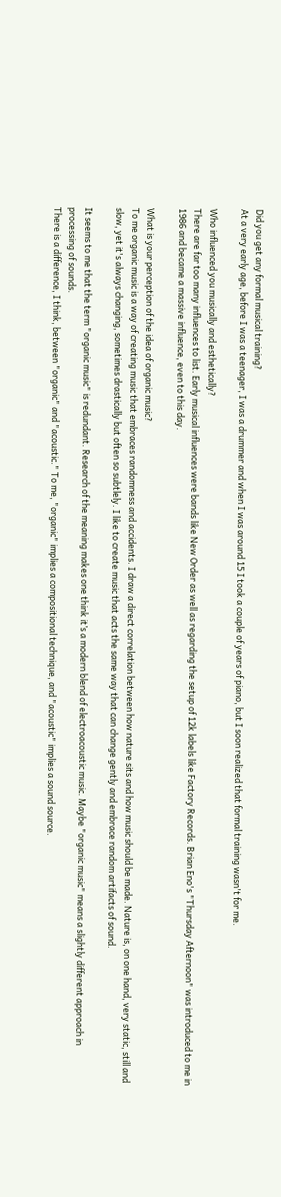Did you get any formal musical training?
At a very early age, before I was a teenager, I was a drummer and when I was around 15 I took a couple of years of piano, but I soon realized that formal training wasn't for me.

Who influenced you musically and esthetically?
There are far too many influences to list. Early musical influences were bands like New Order as well as regarding the setup of 12k labels like Factory Records. Brian Eno's "Thursday Afternoon" was introduced to me in 1986 and became a massive influence, even to this day.

What is your perception of the idea of organic music?
To me organic music is a way of creating music that embraces randomness and accidents. I draw a direct correlation between how nature sits and how music should be made. Nature is, on one hand, very static, still and slow, yet it's always changing, sometimes drastically but often so subtlely. I like to create music that acts the same way that can change gently and embrace random artifacts of sound.

It seems to me that the term "organic music" is redundant. Research of the meaning makes one think it’s a modern blend of electroacoustic music. Maybe "organic music" means a slightly different approach in processing of sounds.
There is a difference, I think, between "organic" and "acoustic." To me, "organic" implies a compositional technique, and "acoustic" implies a sound source.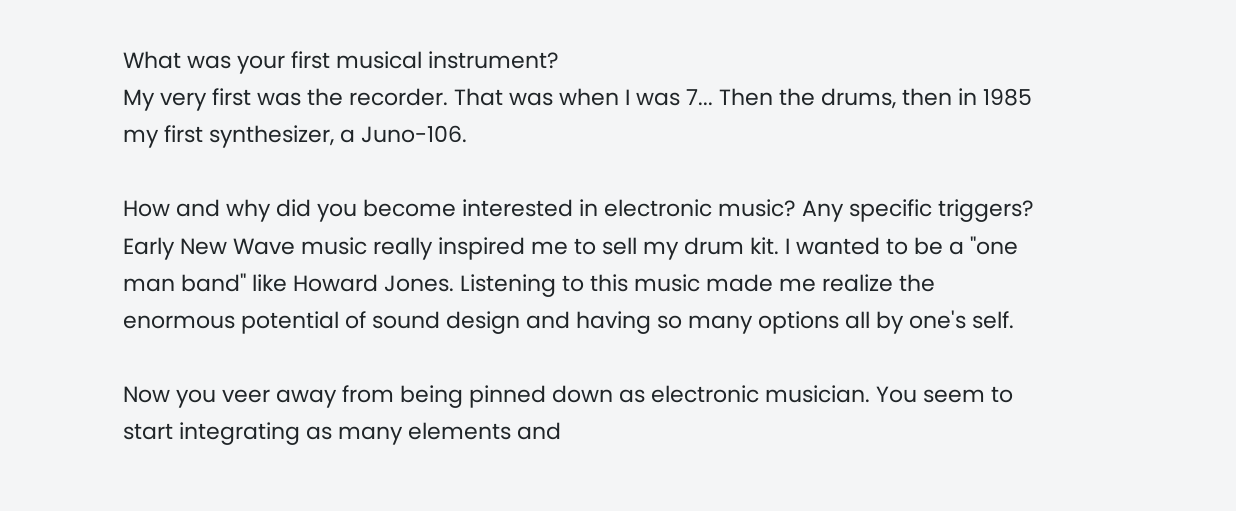What was your first musical instrument?
My very first was the recorder. That was when I was 7... Then the drums, then in 1985 my first synthesizer, a Juno-106.

How and why did you become interested in electronic music? Any specific triggers?
Early New Wave music really inspired me to sell my drum kit. I wanted to be a "one man band" like Howard Jones. Listening to this music made me realize the enormous potential of sound design and having so many options all by one's self.

Now you veer away from being pinned down as electronic musician. You seem to start integrating as many elements and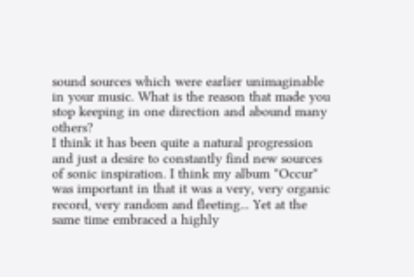sound sources which were earlier unimaginable in your music. What is the reason that made you stop keeping in one direction and abound many others?
I think it has been quite a natural progression and just a desire to constantly find new sources of sonic inspiration. I think my album "Occur" was important in that it was a very, very organic record, very random and fleeting... Yet at the same time embraced a highly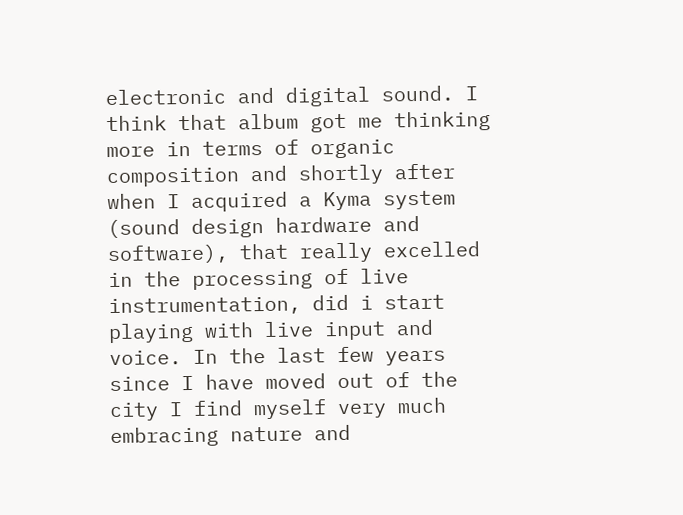electronic and digital sound. I think that album got me thinking more in terms of organic composition and shortly after when I acquired a Kyma system (sound design hardware and software), that really excelled in the processing of live instrumentation, did i start playing with live input and voice. In the last few years since I have moved out of the city I find myself very much embracing nature and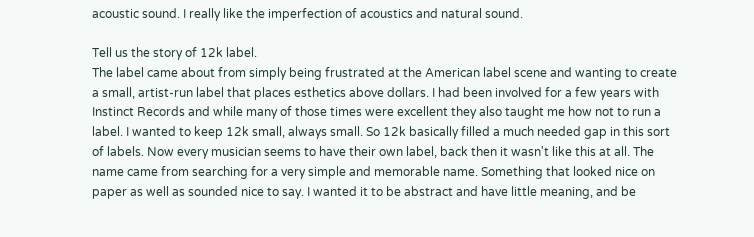acoustic sound. I really like the imperfection of acoustics and natural sound.

Tell us the story of 12k label.
The label came about from simply being frustrated at the American label scene and wanting to create a small, artist-run label that places esthetics above dollars. I had been involved for a few years with Instinct Records and while many of those times were excellent they also taught me how not to run a label. I wanted to keep 12k small, always small. So 12k basically filled a much needed gap in this sort of labels. Now every musician seems to have their own label, back then it wasn't like this at all. The name came from searching for a very simple and memorable name. Something that looked nice on paper as well as sounded nice to say. I wanted it to be abstract and have little meaning, and be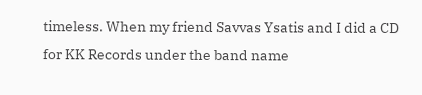timeless. When my friend Savvas Ysatis and I did a CD for KK Records under the band name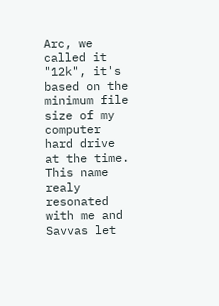Arc, we called it "12k", it's based on the minimum file size of my computer hard drive at the time. This name realy resonated with me and Savvas let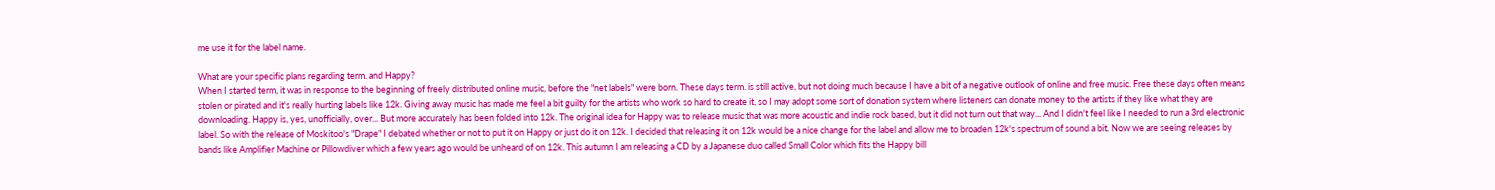me use it for the label name.

What are your specific plans regarding term. and Happy?
When I started term, it was in response to the beginning of freely distributed online music, before the "net labels" were born. These days term. is still active, but not doing much because I have a bit of a negative outlook of online and free music. Free these days often means stolen or pirated and it's really hurting labels like 12k. Giving away music has made me feel a bit guilty for the artists who work so hard to create it, so I may adopt some sort of donation system where listeners can donate money to the artists if they like what they are downloading. Happy is, yes, unofficially, over... But more accurately has been folded into 12k. The original idea for Happy was to release music that was more acoustic and indie rock based, but it did not turn out that way... And I didn't feel like I needed to run a 3rd electronic label. So with the release of Moskitoo's "Drape" I debated whether or not to put it on Happy or just do it on 12k. I decided that releasing it on 12k would be a nice change for the label and allow me to broaden 12k's spectrum of sound a bit. Now we are seeing releases by bands like Amplifier Machine or Pillowdiver which a few years ago would be unheard of on 12k. This autumn I am releasing a CD by a Japanese duo called Small Color which fits the Happy bill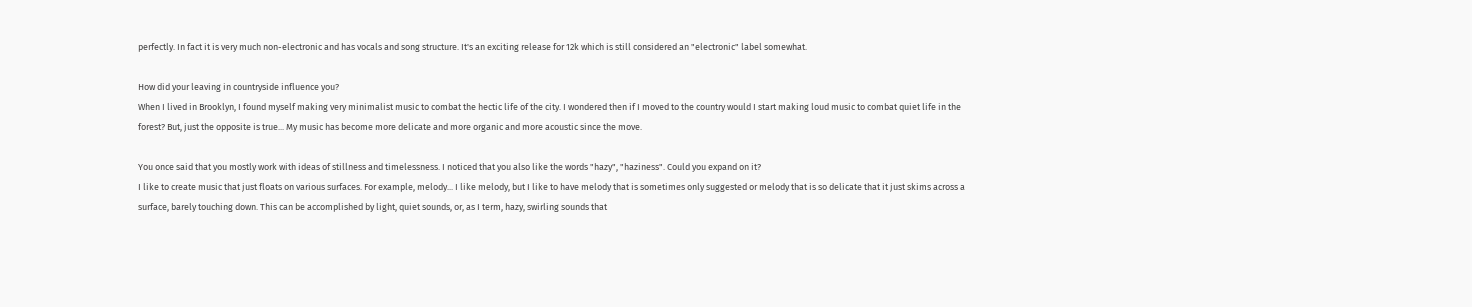perfectly. In fact it is very much non-electronic and has vocals and song structure. It's an exciting release for 12k which is still considered an "electronic" label somewhat.

How did your leaving in countryside influence you?
When I lived in Brooklyn, I found myself making very minimalist music to combat the hectic life of the city. I wondered then if I moved to the country would I start making loud music to combat quiet life in the forest? But, just the opposite is true... My music has become more delicate and more organic and more acoustic since the move.

You once said that you mostly work with ideas of stillness and timelessness. I noticed that you also like the words "hazy", "haziness". Could you expand on it?
I like to create music that just floats on various surfaces. For example, melody... I like melody, but I like to have melody that is sometimes only suggested or melody that is so delicate that it just skims across a surface, barely touching down. This can be accomplished by light, quiet sounds, or, as I term, hazy, swirling sounds that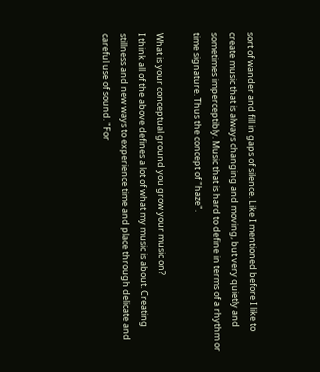sort of wander and fill in gaps of silence. Like I mentioned before I like to create music that is always changing and moving, but very quietly and sometimes imperceptibly. Music that is hard to define in terms of a rhythm or time signature. Thus the concept of "haze".

What is your conceptual ground you grow your music on?
I think all of the above defines a lot of what my music is about. Creating stillness and new ways to experience time and place through delicate and careful use of sound. "For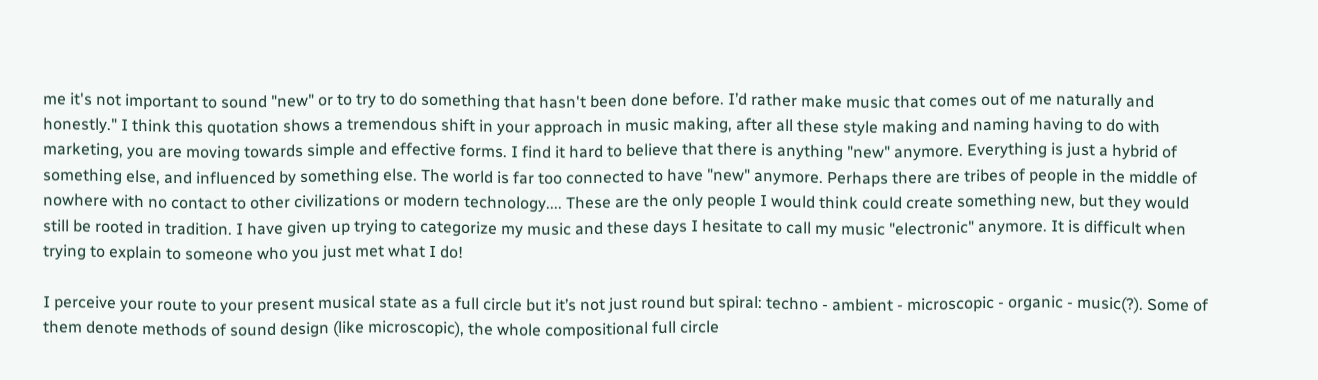me it's not important to sound "new" or to try to do something that hasn't been done before. I’d rather make music that comes out of me naturally and honestly." I think this quotation shows a tremendous shift in your approach in music making, after all these style making and naming having to do with marketing, you are moving towards simple and effective forms. I find it hard to believe that there is anything "new" anymore. Everything is just a hybrid of something else, and influenced by something else. The world is far too connected to have "new" anymore. Perhaps there are tribes of people in the middle of nowhere with no contact to other civilizations or modern technology.... These are the only people I would think could create something new, but they would still be rooted in tradition. I have given up trying to categorize my music and these days I hesitate to call my music "electronic" anymore. It is difficult when trying to explain to someone who you just met what I do!

I perceive your route to your present musical state as a full circle but it’s not just round but spiral: techno - ambient - microscopic - organic - music(?). Some of them denote methods of sound design (like microscopic), the whole compositional full circle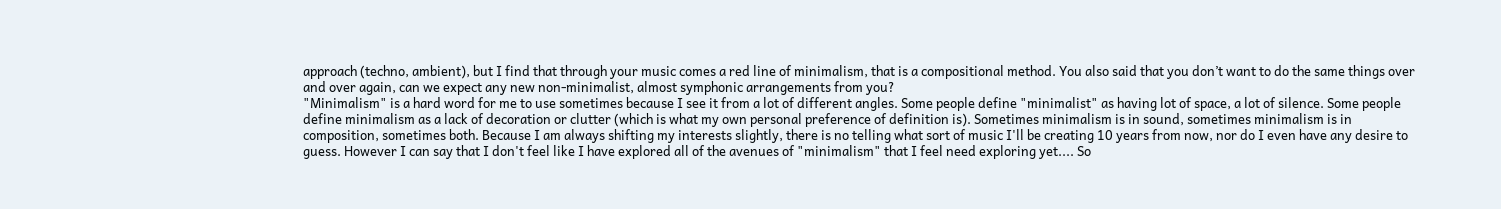approach (techno, ambient), but I find that through your music comes a red line of minimalism, that is a compositional method. You also said that you don’t want to do the same things over and over again, can we expect any new non-minimalist, almost symphonic arrangements from you?
"Minimalism" is a hard word for me to use sometimes because I see it from a lot of different angles. Some people define "minimalist" as having lot of space, a lot of silence. Some people define minimalism as a lack of decoration or clutter (which is what my own personal preference of definition is). Sometimes minimalism is in sound, sometimes minimalism is in composition, sometimes both. Because I am always shifting my interests slightly, there is no telling what sort of music I'll be creating 10 years from now, nor do I even have any desire to guess. However I can say that I don't feel like I have explored all of the avenues of "minimalism" that I feel need exploring yet.... So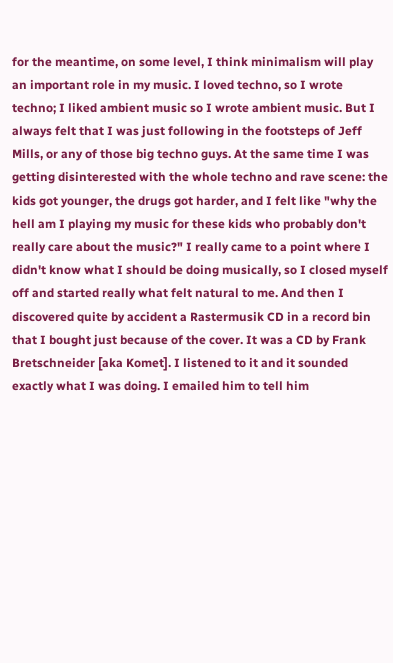for the meantime, on some level, I think minimalism will play an important role in my music. I loved techno, so I wrote techno; I liked ambient music so I wrote ambient music. But I always felt that I was just following in the footsteps of Jeff Mills, or any of those big techno guys. At the same time I was getting disinterested with the whole techno and rave scene: the kids got younger, the drugs got harder, and I felt like "why the hell am I playing my music for these kids who probably don't really care about the music?" I really came to a point where I didn't know what I should be doing musically, so I closed myself off and started really what felt natural to me. And then I discovered quite by accident a Rastermusik CD in a record bin that I bought just because of the cover. It was a CD by Frank Bretschneider [aka Komet]. I listened to it and it sounded exactly what I was doing. I emailed him to tell him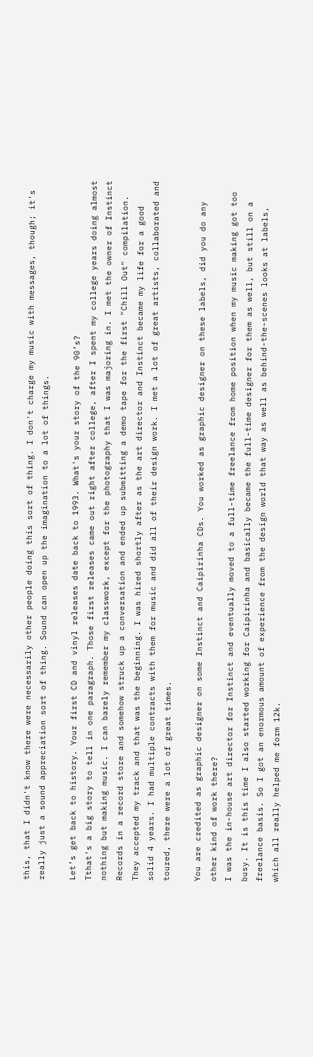this, that I didn't know there were necessarily other people doing this sort of thing. I don't charge my music with messages, though; it's really just a sound appreciation sort of thing. Sound can open up the imagination to a lot of things.

Let’s get back to history. Your first CD and vinyl releases date back to 1993. What's your story of the 90’s?
Tthat's a big story to tell in one paragraph. Those first releases came out right after college, after I spent my college years doing almost nothing but making music. I can barely remember my classwork, except for the photography that I was majoring in. I met the owner of Instinct Records in a record store and somehow struck up a conversation and ended up submitting a demo tape for the first "Chill Out" compilation. They accepted my track and that was the beginning. I was hired shortly after as the art director and Instinct became my life for a good solid 4 years. I had multiple contracts with them for music and did all of their design work. I met a lot of great artists, collaborated and toured, there were a lot of great times.

You are credited as graphic designer on some Instinct and Caipirinha CDs. You worked as graphic designer on these labels, did you do any other kind of work there?
I was the in-house art director for Instinct and eventually moved to a full-time freelance from home position when my music making got too busy. It is this time I also started working for Caipirinha and basically became the full-time designer for them as well, but still on a freelance basis. So I got an enormous amount of experience from the design world that way as well as behind-the-scenes looks at labels, which all really helped me form 12k.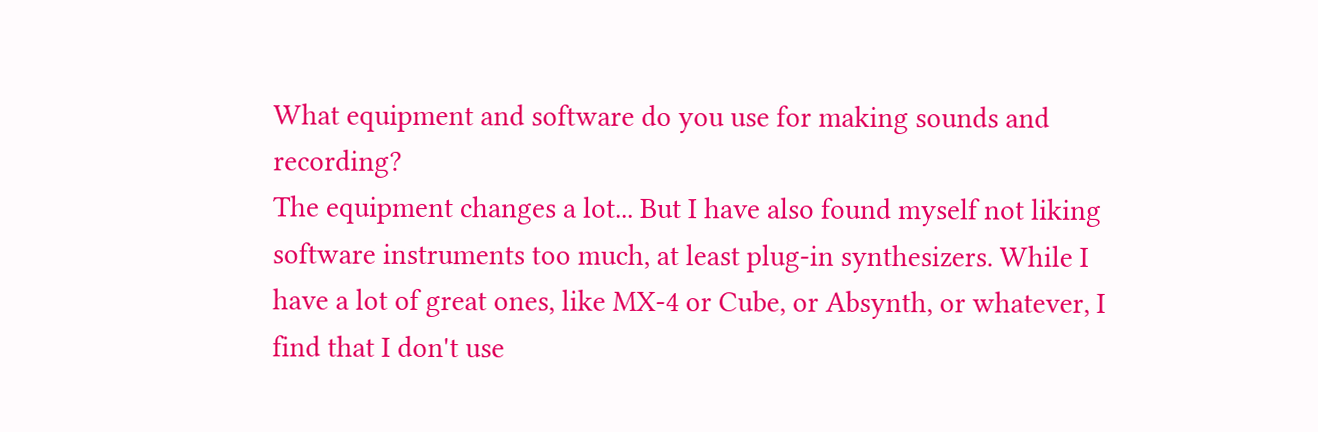What equipment and software do you use for making sounds and recording?
The equipment changes a lot... But I have also found myself not liking software instruments too much, at least plug-in synthesizers. While I have a lot of great ones, like MX-4 or Cube, or Absynth, or whatever, I find that I don't use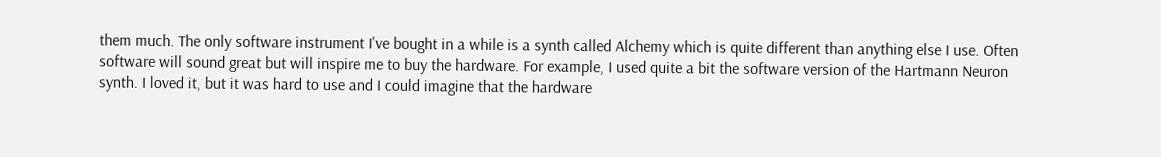them much. The only software instrument I've bought in a while is a synth called Alchemy which is quite different than anything else I use. Often software will sound great but will inspire me to buy the hardware. For example, I used quite a bit the software version of the Hartmann Neuron synth. I loved it, but it was hard to use and I could imagine that the hardware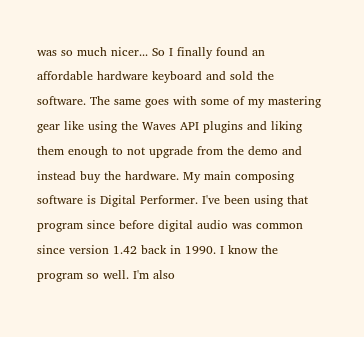was so much nicer... So I finally found an affordable hardware keyboard and sold the software. The same goes with some of my mastering gear like using the Waves API plugins and liking them enough to not upgrade from the demo and instead buy the hardware. My main composing software is Digital Performer. I've been using that program since before digital audio was common since version 1.42 back in 1990. I know the program so well. I'm also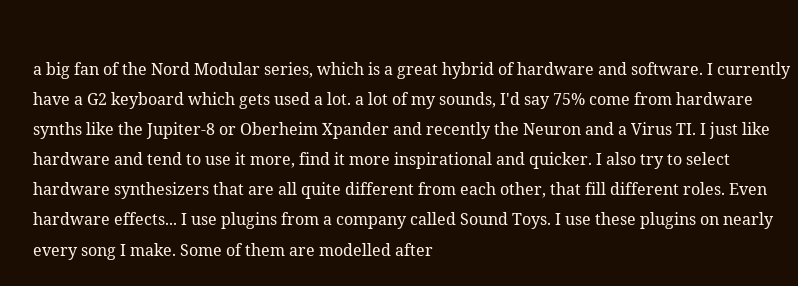a big fan of the Nord Modular series, which is a great hybrid of hardware and software. I currently have a G2 keyboard which gets used a lot. a lot of my sounds, I'd say 75% come from hardware synths like the Jupiter-8 or Oberheim Xpander and recently the Neuron and a Virus TI. I just like hardware and tend to use it more, find it more inspirational and quicker. I also try to select hardware synthesizers that are all quite different from each other, that fill different roles. Even hardware effects... I use plugins from a company called Sound Toys. I use these plugins on nearly every song I make. Some of them are modelled after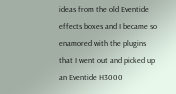ideas from the old Eventide effects boxes and I became so enamored with the plugins that I went out and picked up an Eventide H3000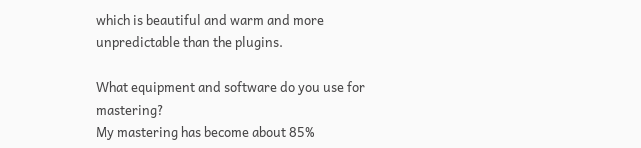which is beautiful and warm and more unpredictable than the plugins.

What equipment and software do you use for mastering?
My mastering has become about 85%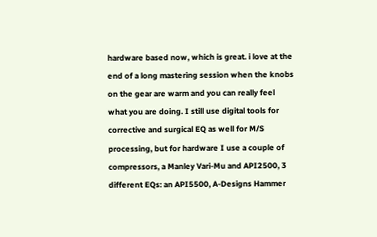hardware based now, which is great. i love at the end of a long mastering session when the knobs on the gear are warm and you can really feel what you are doing. I still use digital tools for corrective and surgical EQ as well for M/S processing, but for hardware I use a couple of compressors, a Manley Vari-Mu and API2500, 3 different EQs: an API5500, A-Designs Hammer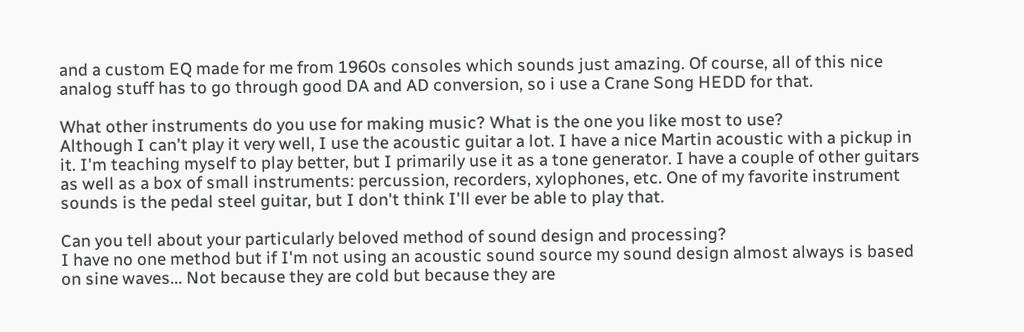and a custom EQ made for me from 1960s consoles which sounds just amazing. Of course, all of this nice analog stuff has to go through good DA and AD conversion, so i use a Crane Song HEDD for that.

What other instruments do you use for making music? What is the one you like most to use?
Although I can't play it very well, I use the acoustic guitar a lot. I have a nice Martin acoustic with a pickup in it. I'm teaching myself to play better, but I primarily use it as a tone generator. I have a couple of other guitars as well as a box of small instruments: percussion, recorders, xylophones, etc. One of my favorite instrument sounds is the pedal steel guitar, but I don't think I'll ever be able to play that.

Can you tell about your particularly beloved method of sound design and processing?
I have no one method but if I'm not using an acoustic sound source my sound design almost always is based on sine waves... Not because they are cold but because they are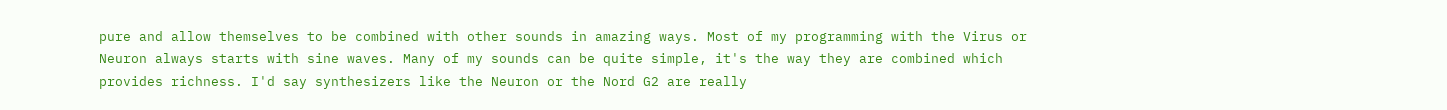pure and allow themselves to be combined with other sounds in amazing ways. Most of my programming with the Virus or Neuron always starts with sine waves. Many of my sounds can be quite simple, it's the way they are combined which provides richness. I'd say synthesizers like the Neuron or the Nord G2 are really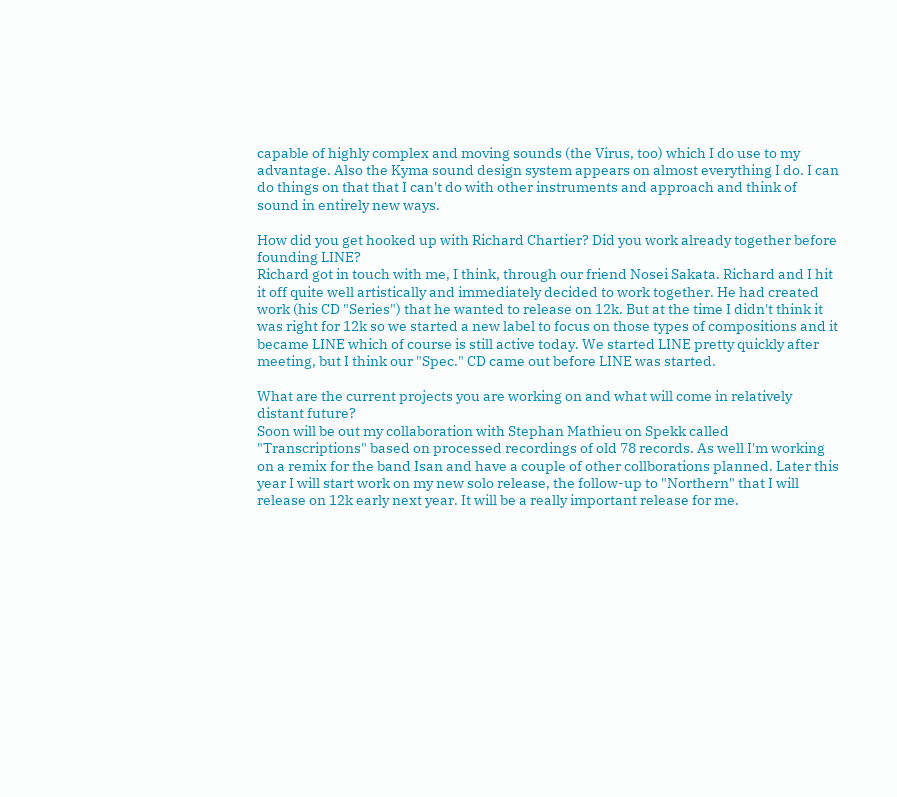capable of highly complex and moving sounds (the Virus, too) which I do use to my advantage. Also the Kyma sound design system appears on almost everything I do. I can do things on that that I can't do with other instruments and approach and think of sound in entirely new ways.

How did you get hooked up with Richard Chartier? Did you work already together before founding LINE?
Richard got in touch with me, I think, through our friend Nosei Sakata. Richard and I hit it off quite well artistically and immediately decided to work together. He had created work (his CD "Series") that he wanted to release on 12k. But at the time I didn't think it was right for 12k so we started a new label to focus on those types of compositions and it became LINE which of course is still active today. We started LINE pretty quickly after meeting, but I think our "Spec." CD came out before LINE was started.

What are the current projects you are working on and what will come in relatively distant future?
Soon will be out my collaboration with Stephan Mathieu on Spekk called "Transcriptions" based on processed recordings of old 78 records. As well I'm working on a remix for the band Isan and have a couple of other collborations planned. Later this year I will start work on my new solo release, the follow-up to "Northern" that I will release on 12k early next year. It will be a really important release for me.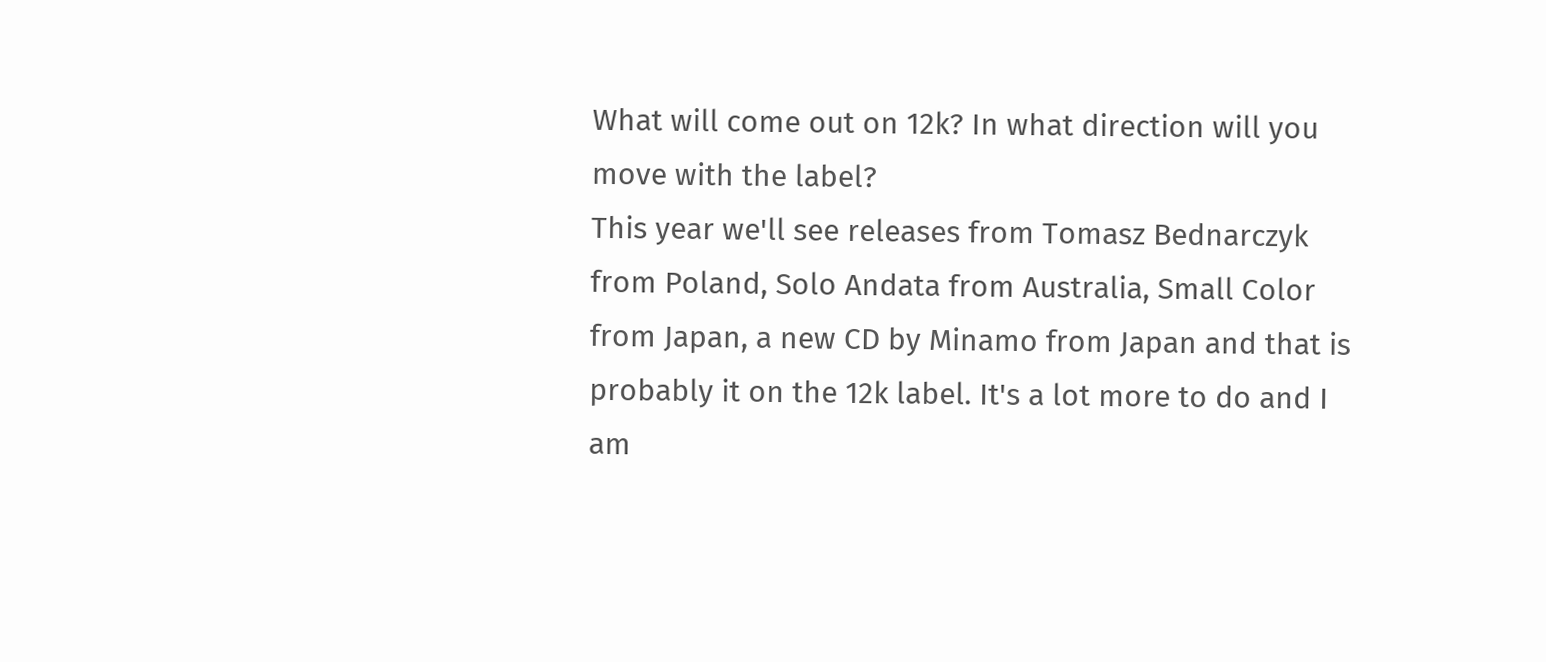What will come out on 12k? In what direction will you move with the label?
This year we'll see releases from Tomasz Bednarczyk from Poland, Solo Andata from Australia, Small Color from Japan, a new CD by Minamo from Japan and that is probably it on the 12k label. It's a lot more to do and I am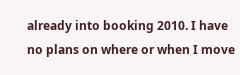already into booking 2010. I have no plans on where or when I move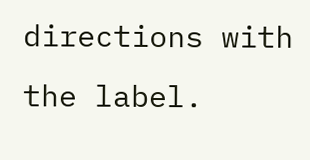directions with the label.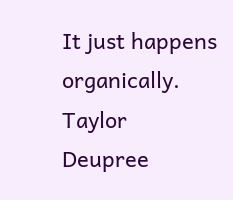It just happens organically.
Taylor Deupree